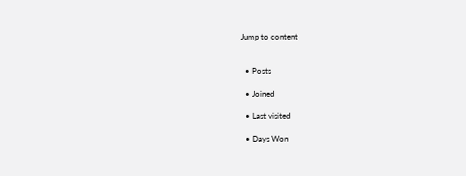Jump to content


  • Posts

  • Joined

  • Last visited

  • Days Won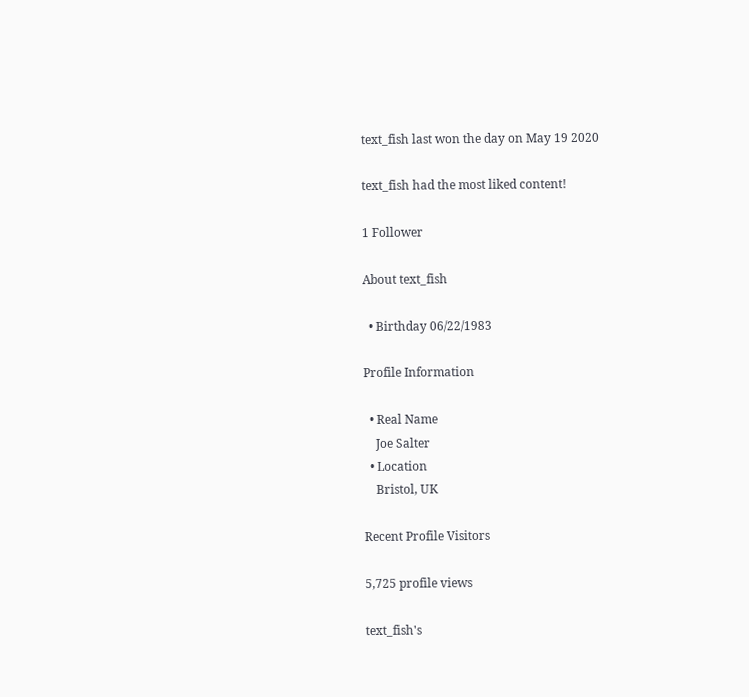text_fish last won the day on May 19 2020

text_fish had the most liked content!

1 Follower

About text_fish

  • Birthday 06/22/1983

Profile Information

  • Real Name
    Joe Salter
  • Location
    Bristol, UK

Recent Profile Visitors

5,725 profile views

text_fish's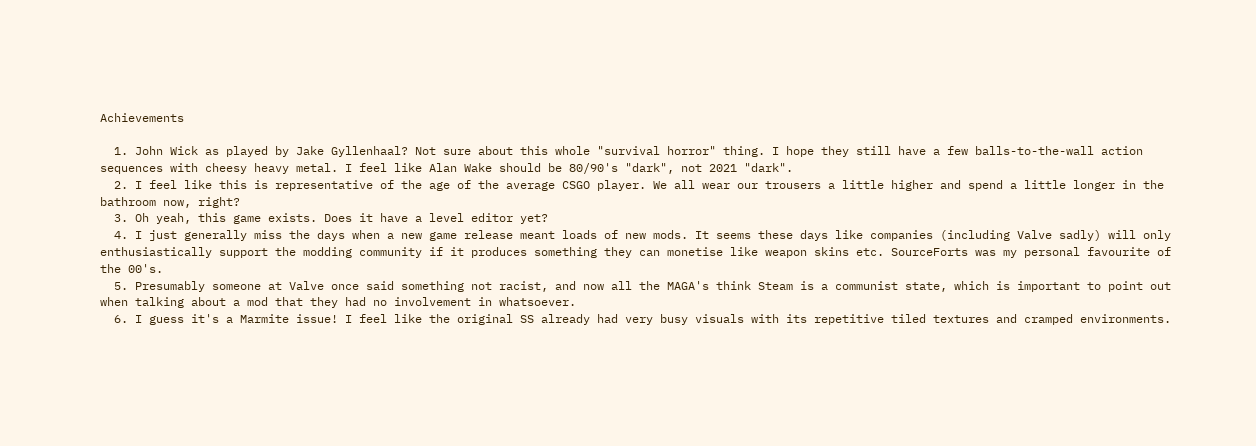Achievements

  1. John Wick as played by Jake Gyllenhaal? Not sure about this whole "survival horror" thing. I hope they still have a few balls-to-the-wall action sequences with cheesy heavy metal. I feel like Alan Wake should be 80/90's "dark", not 2021 "dark".
  2. I feel like this is representative of the age of the average CSGO player. We all wear our trousers a little higher and spend a little longer in the bathroom now, right?
  3. Oh yeah, this game exists. Does it have a level editor yet?
  4. I just generally miss the days when a new game release meant loads of new mods. It seems these days like companies (including Valve sadly) will only enthusiastically support the modding community if it produces something they can monetise like weapon skins etc. SourceForts was my personal favourite of the 00's.
  5. Presumably someone at Valve once said something not racist, and now all the MAGA's think Steam is a communist state, which is important to point out when talking about a mod that they had no involvement in whatsoever.
  6. I guess it's a Marmite issue! I feel like the original SS already had very busy visuals with its repetitive tiled textures and cramped environments.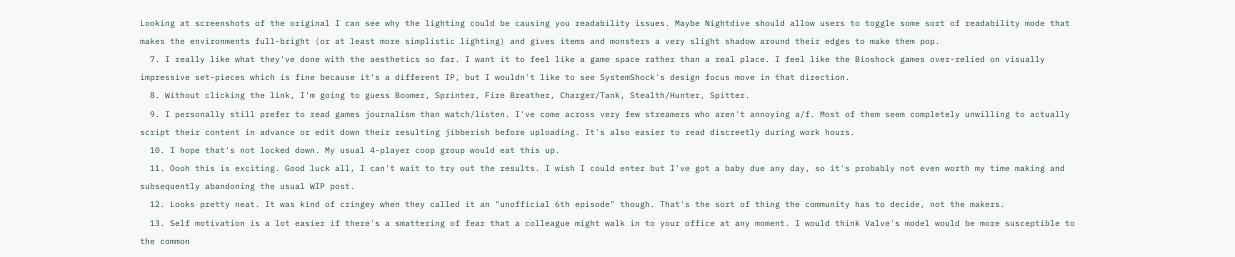Looking at screenshots of the original I can see why the lighting could be causing you readability issues. Maybe Nightdive should allow users to toggle some sort of readability mode that makes the environments full-bright (or at least more simplistic lighting) and gives items and monsters a very slight shadow around their edges to make them pop.
  7. I really like what they've done with the aesthetics so far. I want it to feel like a game space rather than a real place. I feel like the Bioshock games over-relied on visually impressive set-pieces which is fine because it's a different IP, but I wouldn't like to see SystemShock's design focus move in that direction.
  8. Without clicking the link, I'm going to guess Boomer, Sprinter, Fire Breather, Charger/Tank, Stealth/Hunter, Spitter.
  9. I personally still prefer to read games journalism than watch/listen. I've come across very few streamers who aren't annoying a/f. Most of them seem completely unwilling to actually script their content in advance or edit down their resulting jibberish before uploading. It's also easier to read discreetly during work hours.
  10. I hope that's not locked down. My usual 4-player coop group would eat this up.
  11. Oooh this is exciting. Good luck all, I can't wait to try out the results. I wish I could enter but I've got a baby due any day, so it's probably not even worth my time making and subsequently abandoning the usual WIP post.
  12. Looks pretty neat. It was kind of cringey when they called it an "unofficial 6th episode" though. That's the sort of thing the community has to decide, not the makers.
  13. Self motivation is a lot easier if there's a smattering of fear that a colleague might walk in to your office at any moment. I would think Valve's model would be more susceptible to the common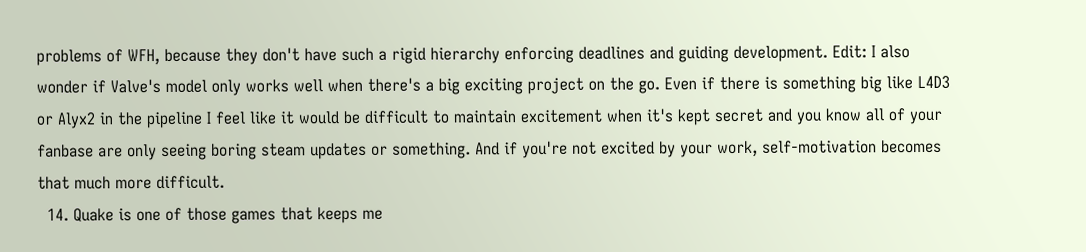problems of WFH, because they don't have such a rigid hierarchy enforcing deadlines and guiding development. Edit: I also wonder if Valve's model only works well when there's a big exciting project on the go. Even if there is something big like L4D3 or Alyx2 in the pipeline I feel like it would be difficult to maintain excitement when it's kept secret and you know all of your fanbase are only seeing boring steam updates or something. And if you're not excited by your work, self-motivation becomes that much more difficult.
  14. Quake is one of those games that keeps me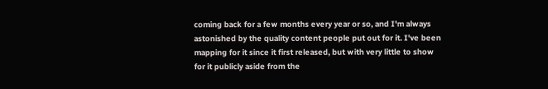coming back for a few months every year or so, and I'm always astonished by the quality content people put out for it. I've been mapping for it since it first released, but with very little to show for it publicly aside from the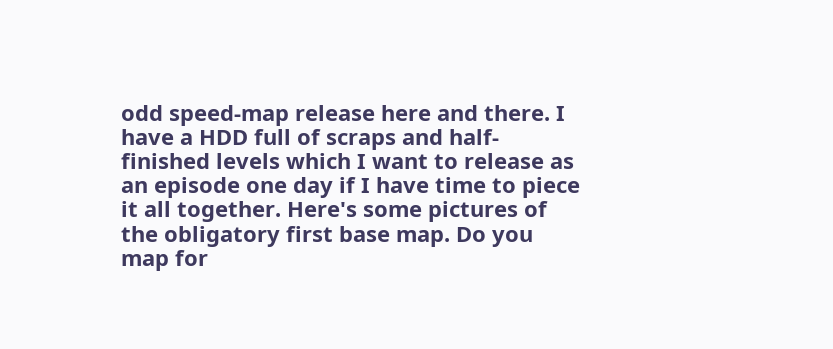odd speed-map release here and there. I have a HDD full of scraps and half-finished levels which I want to release as an episode one day if I have time to piece it all together. Here's some pictures of the obligatory first base map. Do you map for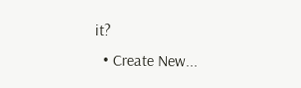it?
  • Create New...